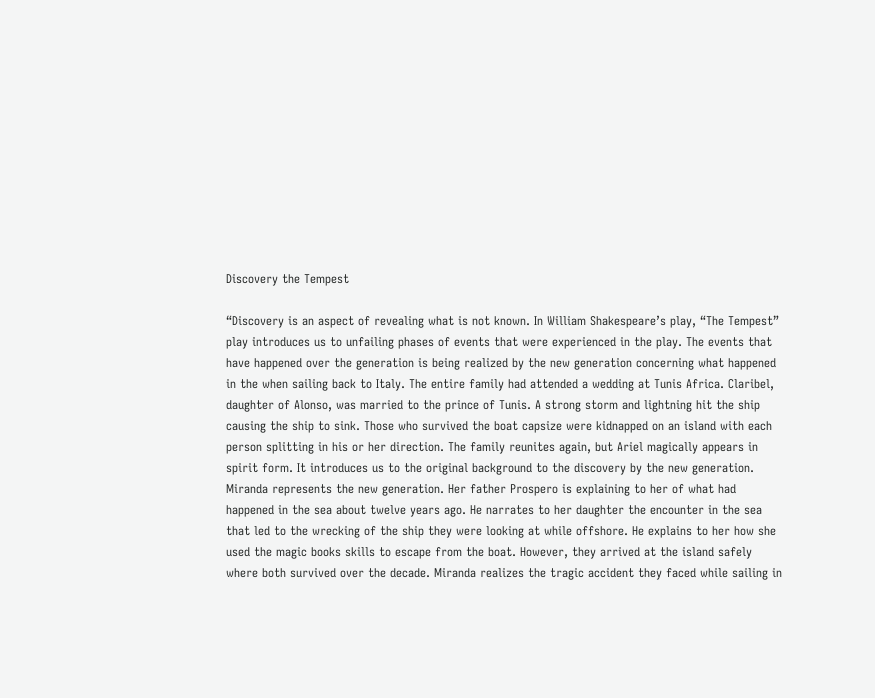Discovery the Tempest

“Discovery is an aspect of revealing what is not known. In William Shakespeare’s play, “The Tempest” play introduces us to unfailing phases of events that were experienced in the play. The events that have happened over the generation is being realized by the new generation concerning what happened in the when sailing back to Italy. The entire family had attended a wedding at Tunis Africa. Claribel, daughter of Alonso, was married to the prince of Tunis. A strong storm and lightning hit the ship causing the ship to sink. Those who survived the boat capsize were kidnapped on an island with each person splitting in his or her direction. The family reunites again, but Ariel magically appears in spirit form. It introduces us to the original background to the discovery by the new generation. Miranda represents the new generation. Her father Prospero is explaining to her of what had happened in the sea about twelve years ago. He narrates to her daughter the encounter in the sea that led to the wrecking of the ship they were looking at while offshore. He explains to her how she used the magic books skills to escape from the boat. However, they arrived at the island safely where both survived over the decade. Miranda realizes the tragic accident they faced while sailing in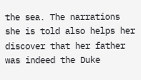the sea. The narrations she is told also helps her discover that her father was indeed the Duke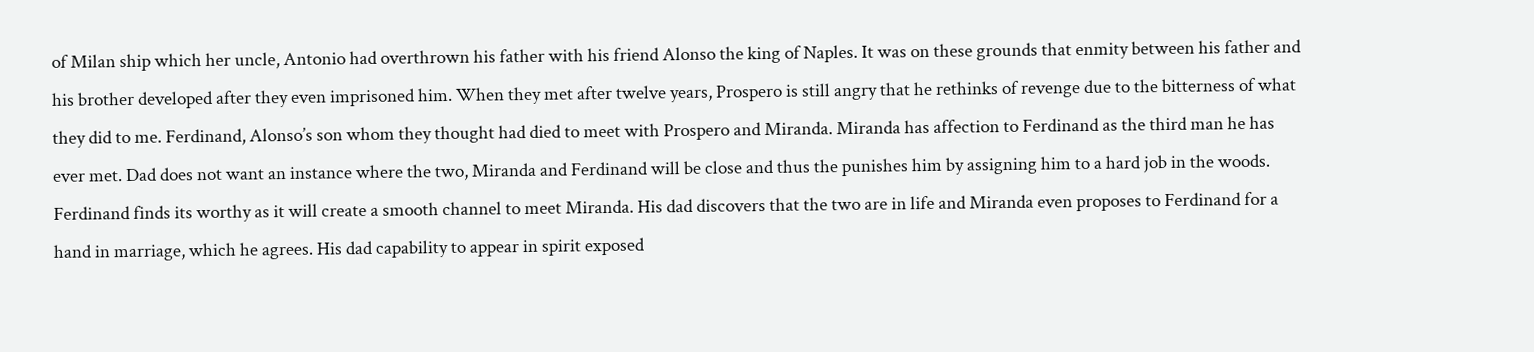of Milan ship which her uncle, Antonio had overthrown his father with his friend Alonso the king of Naples. It was on these grounds that enmity between his father and his brother developed after they even imprisoned him. When they met after twelve years, Prospero is still angry that he rethinks of revenge due to the bitterness of what they did to me. Ferdinand, Alonso’s son whom they thought had died to meet with Prospero and Miranda. Miranda has affection to Ferdinand as the third man he has ever met. Dad does not want an instance where the two, Miranda and Ferdinand will be close and thus the punishes him by assigning him to a hard job in the woods. Ferdinand finds its worthy as it will create a smooth channel to meet Miranda. His dad discovers that the two are in life and Miranda even proposes to Ferdinand for a hand in marriage, which he agrees. His dad capability to appear in spirit exposed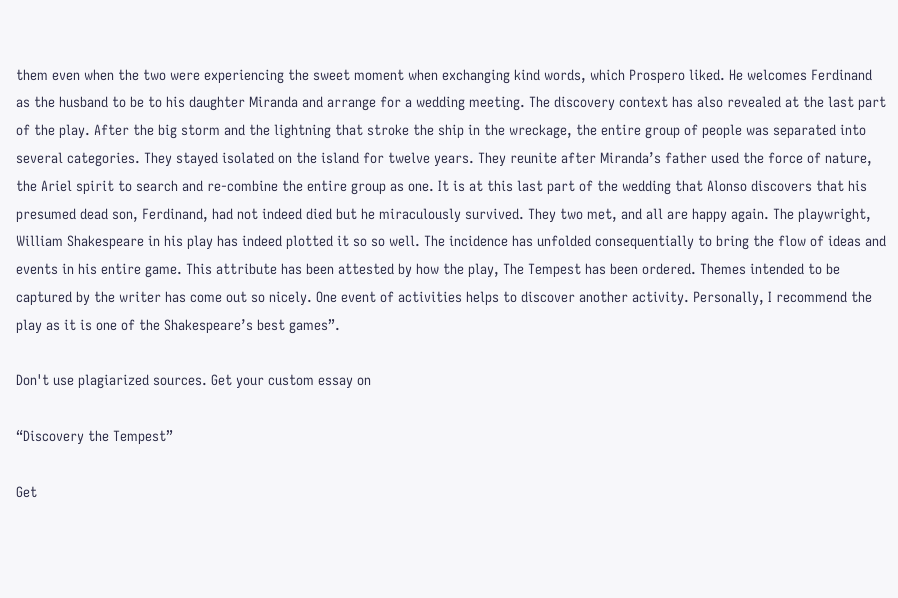them even when the two were experiencing the sweet moment when exchanging kind words, which Prospero liked. He welcomes Ferdinand as the husband to be to his daughter Miranda and arrange for a wedding meeting. The discovery context has also revealed at the last part of the play. After the big storm and the lightning that stroke the ship in the wreckage, the entire group of people was separated into several categories. They stayed isolated on the island for twelve years. They reunite after Miranda’s father used the force of nature, the Ariel spirit to search and re-combine the entire group as one. It is at this last part of the wedding that Alonso discovers that his presumed dead son, Ferdinand, had not indeed died but he miraculously survived. They two met, and all are happy again. The playwright, William Shakespeare in his play has indeed plotted it so so well. The incidence has unfolded consequentially to bring the flow of ideas and events in his entire game. This attribute has been attested by how the play, The Tempest has been ordered. Themes intended to be captured by the writer has come out so nicely. One event of activities helps to discover another activity. Personally, I recommend the play as it is one of the Shakespeare’s best games”.

Don't use plagiarized sources. Get your custom essay on

“Discovery the Tempest”

Get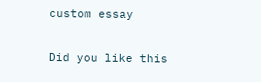custom essay

Did you like this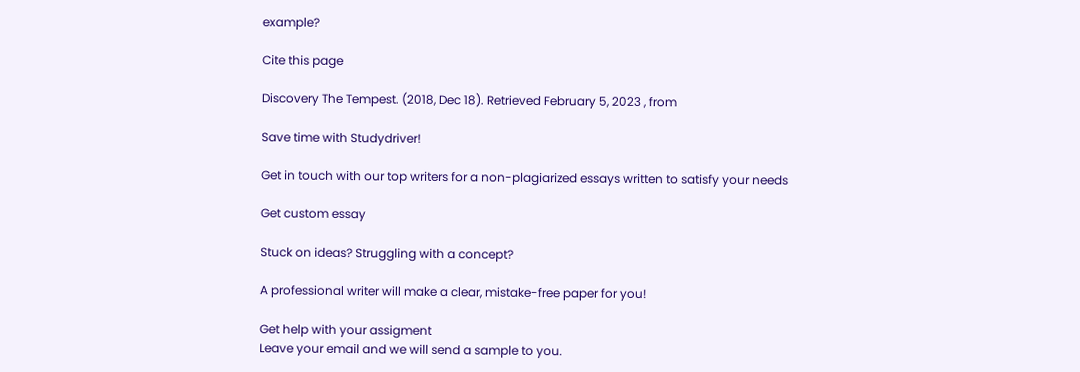example?

Cite this page

Discovery The Tempest. (2018, Dec 18). Retrieved February 5, 2023 , from

Save time with Studydriver!

Get in touch with our top writers for a non-plagiarized essays written to satisfy your needs

Get custom essay

Stuck on ideas? Struggling with a concept?

A professional writer will make a clear, mistake-free paper for you!

Get help with your assigment
Leave your email and we will send a sample to you.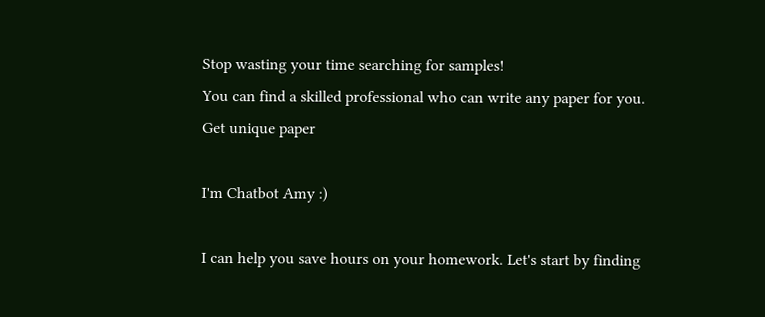Stop wasting your time searching for samples!
You can find a skilled professional who can write any paper for you.
Get unique paper

I'm Chatbot Amy :)

I can help you save hours on your homework. Let's start by finding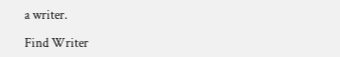a writer.

Find Writer